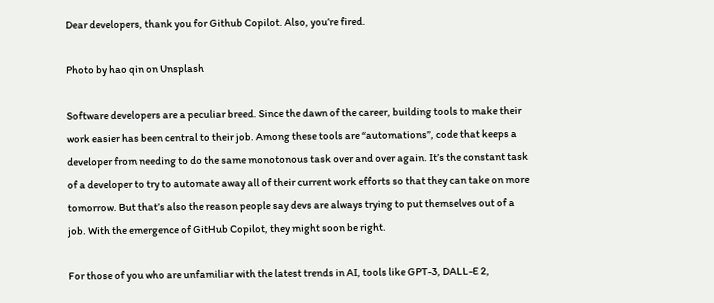Dear developers, thank you for Github Copilot. Also, you’re fired.

Photo by hao qin on Unsplash

Software developers are a peculiar breed. Since the dawn of the career, building tools to make their work easier has been central to their job. Among these tools are “automations”, code that keeps a developer from needing to do the same monotonous task over and over again. It’s the constant task of a developer to try to automate away all of their current work efforts so that they can take on more tomorrow. But that’s also the reason people say devs are always trying to put themselves out of a job. With the emergence of GitHub Copilot, they might soon be right.

For those of you who are unfamiliar with the latest trends in AI, tools like GPT-3, DALL-E 2,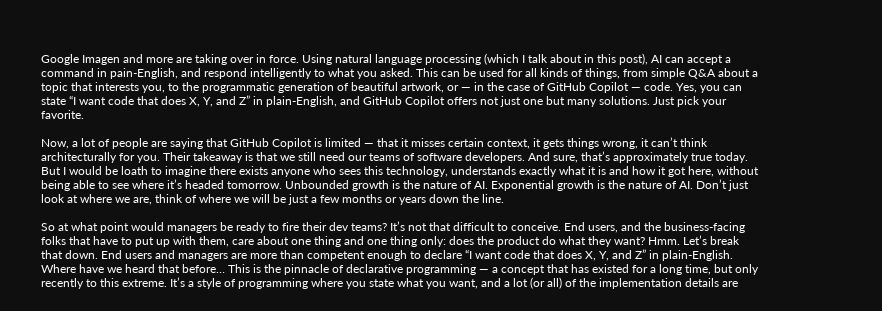Google Imagen and more are taking over in force. Using natural language processing (which I talk about in this post), AI can accept a command in pain-English, and respond intelligently to what you asked. This can be used for all kinds of things, from simple Q&A about a topic that interests you, to the programmatic generation of beautiful artwork, or — in the case of GitHub Copilot — code. Yes, you can state “I want code that does X, Y, and Z” in plain-English, and GitHub Copilot offers not just one but many solutions. Just pick your favorite.

Now, a lot of people are saying that GitHub Copilot is limited — that it misses certain context, it gets things wrong, it can’t think architecturally for you. Their takeaway is that we still need our teams of software developers. And sure, that’s approximately true today. But I would be loath to imagine there exists anyone who sees this technology, understands exactly what it is and how it got here, without being able to see where it’s headed tomorrow. Unbounded growth is the nature of AI. Exponential growth is the nature of AI. Don’t just look at where we are, think of where we will be just a few months or years down the line.

So at what point would managers be ready to fire their dev teams? It’s not that difficult to conceive. End users, and the business-facing folks that have to put up with them, care about one thing and one thing only: does the product do what they want? Hmm. Let’s break that down. End users and managers are more than competent enough to declare “I want code that does X, Y, and Z” in plain-English. Where have we heard that before… This is the pinnacle of declarative programming — a concept that has existed for a long time, but only recently to this extreme. It’s a style of programming where you state what you want, and a lot (or all) of the implementation details are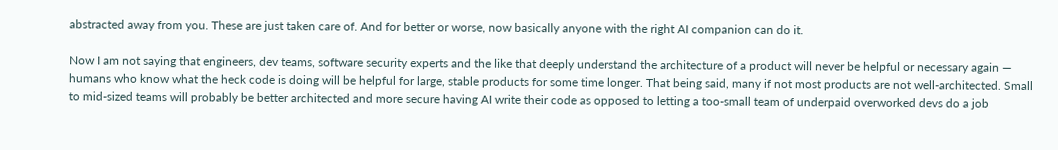abstracted away from you. These are just taken care of. And for better or worse, now basically anyone with the right AI companion can do it.

Now I am not saying that engineers, dev teams, software security experts and the like that deeply understand the architecture of a product will never be helpful or necessary again — humans who know what the heck code is doing will be helpful for large, stable products for some time longer. That being said, many if not most products are not well-architected. Small to mid-sized teams will probably be better architected and more secure having AI write their code as opposed to letting a too-small team of underpaid overworked devs do a job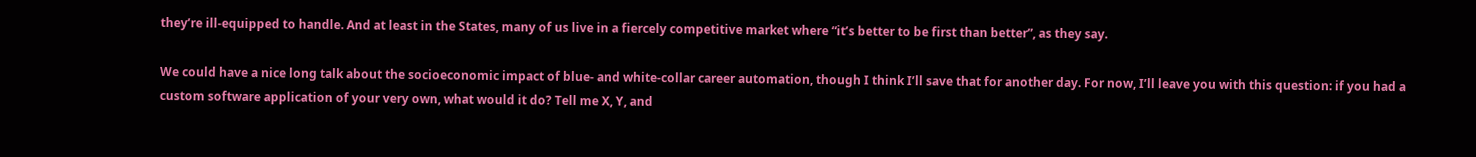they’re ill-equipped to handle. And at least in the States, many of us live in a fiercely competitive market where “it’s better to be first than better”, as they say.

We could have a nice long talk about the socioeconomic impact of blue- and white-collar career automation, though I think I’ll save that for another day. For now, I’ll leave you with this question: if you had a custom software application of your very own, what would it do? Tell me X, Y, and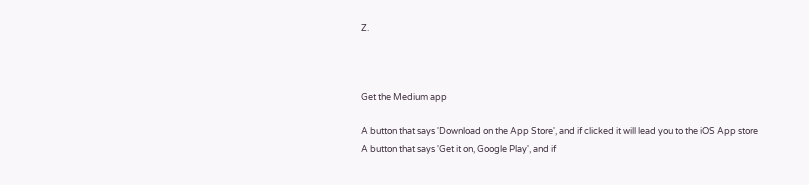Z.



Get the Medium app

A button that says 'Download on the App Store', and if clicked it will lead you to the iOS App store
A button that says 'Get it on, Google Play', and if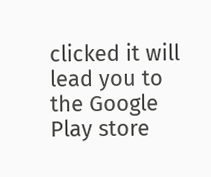clicked it will lead you to the Google Play store